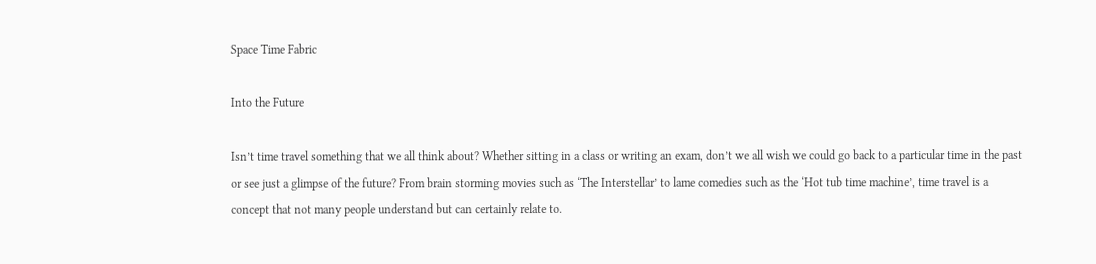Space Time Fabric

Into the Future

Isn’t time travel something that we all think about? Whether sitting in a class or writing an exam, don’t we all wish we could go back to a particular time in the past or see just a glimpse of the future? From brain storming movies such as ‘The Interstellar’ to lame comedies such as the ‘Hot tub time machine’, time travel is a concept that not many people understand but can certainly relate to.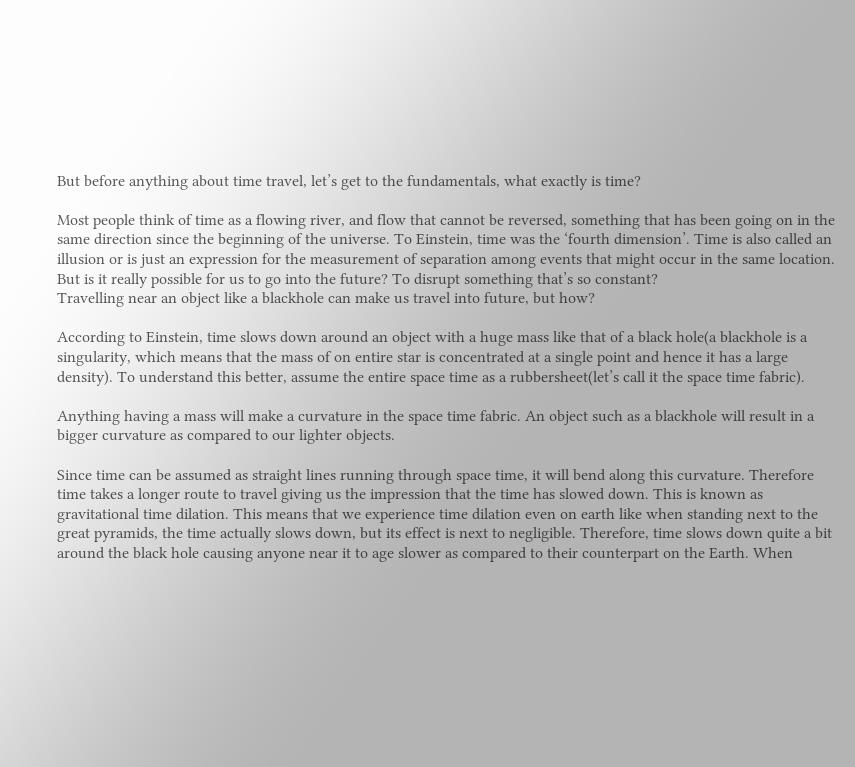But before anything about time travel, let’s get to the fundamentals, what exactly is time?

Most people think of time as a flowing river, and flow that cannot be reversed, something that has been going on in the same direction since the beginning of the universe. To Einstein, time was the ‘fourth dimension’. Time is also called an illusion or is just an expression for the measurement of separation among events that might occur in the same location.
But is it really possible for us to go into the future? To disrupt something that’s so constant?
Travelling near an object like a blackhole can make us travel into future, but how?

According to Einstein, time slows down around an object with a huge mass like that of a black hole(a blackhole is a singularity, which means that the mass of on entire star is concentrated at a single point and hence it has a large density). To understand this better, assume the entire space time as a rubbersheet(let’s call it the space time fabric).

Anything having a mass will make a curvature in the space time fabric. An object such as a blackhole will result in a bigger curvature as compared to our lighter objects.

Since time can be assumed as straight lines running through space time, it will bend along this curvature. Therefore time takes a longer route to travel giving us the impression that the time has slowed down. This is known as gravitational time dilation. This means that we experience time dilation even on earth like when standing next to the great pyramids, the time actually slows down, but its effect is next to negligible. Therefore, time slows down quite a bit around the black hole causing anyone near it to age slower as compared to their counterpart on the Earth. When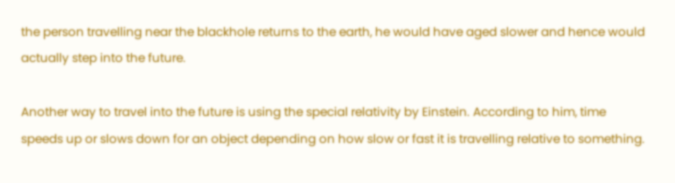the person travelling near the blackhole returns to the earth, he would have aged slower and hence would actually step into the future.

Another way to travel into the future is using the special relativity by Einstein. According to him, time speeds up or slows down for an object depending on how slow or fast it is travelling relative to something.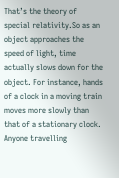That’s the theory of special relativity.So as an object approaches the speed of light, time actually slows down for the object. For instance, hands of a clock in a moving train moves more slowly than that of a stationary clock. Anyone travelling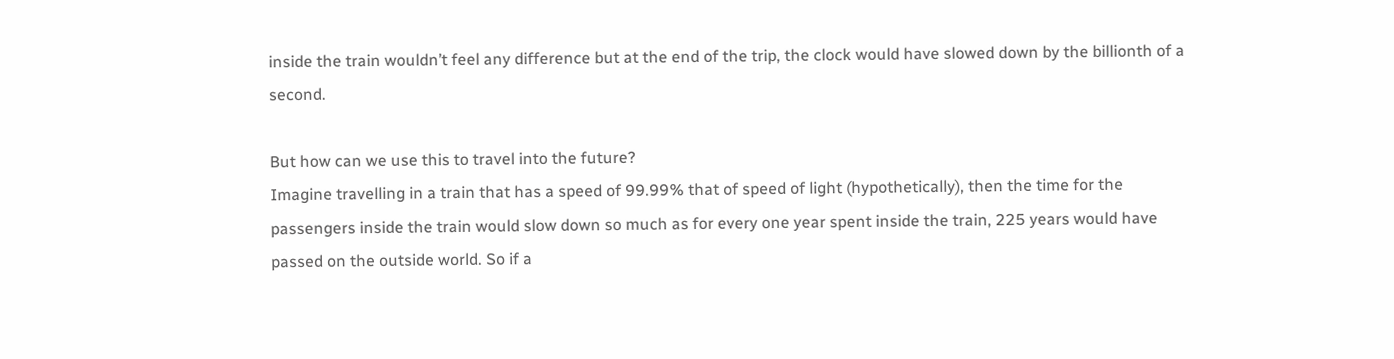inside the train wouldn’t feel any difference but at the end of the trip, the clock would have slowed down by the billionth of a second.

But how can we use this to travel into the future?
Imagine travelling in a train that has a speed of 99.99% that of speed of light (hypothetically), then the time for the passengers inside the train would slow down so much as for every one year spent inside the train, 225 years would have passed on the outside world. So if a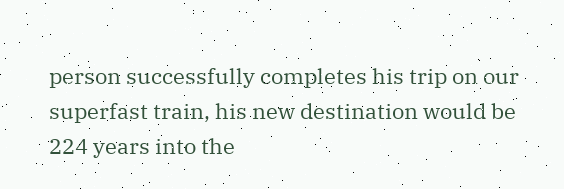person successfully completes his trip on our superfast train, his new destination would be 224 years into the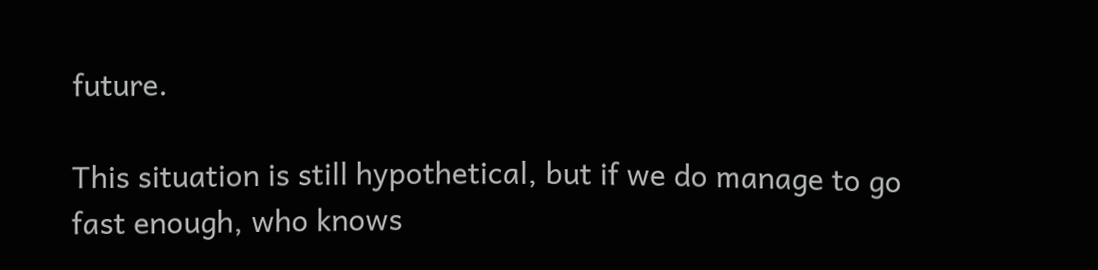future.

This situation is still hypothetical, but if we do manage to go fast enough, who knows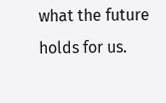what the future holds for us.